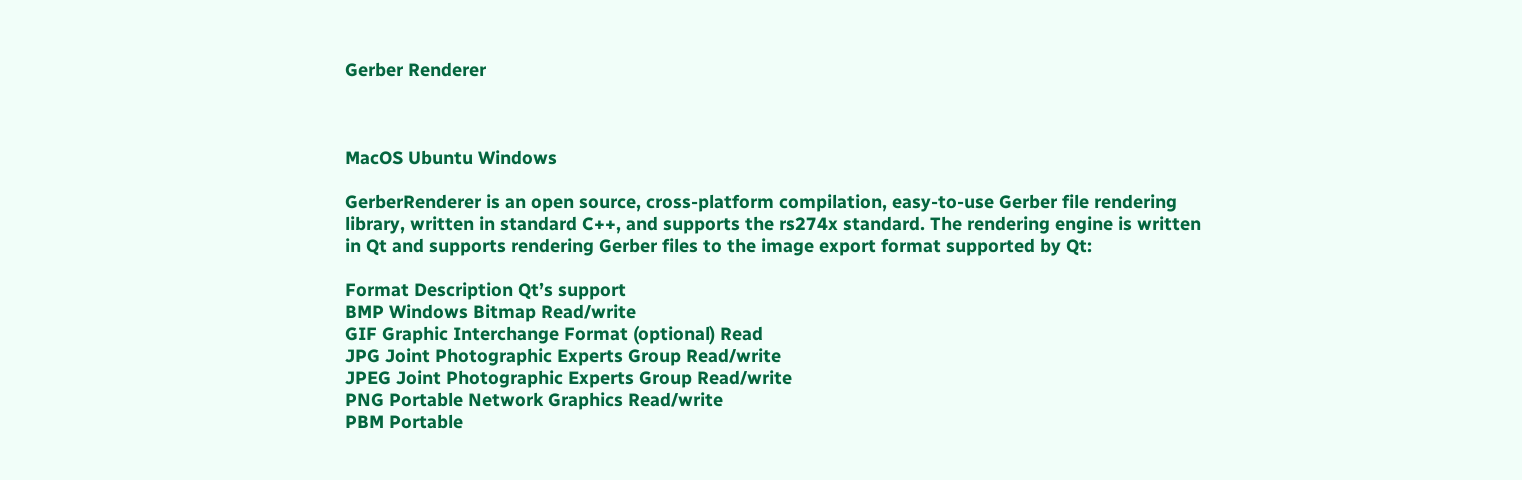Gerber Renderer



MacOS Ubuntu Windows

GerberRenderer is an open source, cross-platform compilation, easy-to-use Gerber file rendering library, written in standard C++, and supports the rs274x standard. The rendering engine is written in Qt and supports rendering Gerber files to the image export format supported by Qt:

Format Description Qt’s support
BMP Windows Bitmap Read/write
GIF Graphic Interchange Format (optional) Read
JPG Joint Photographic Experts Group Read/write
JPEG Joint Photographic Experts Group Read/write
PNG Portable Network Graphics Read/write
PBM Portable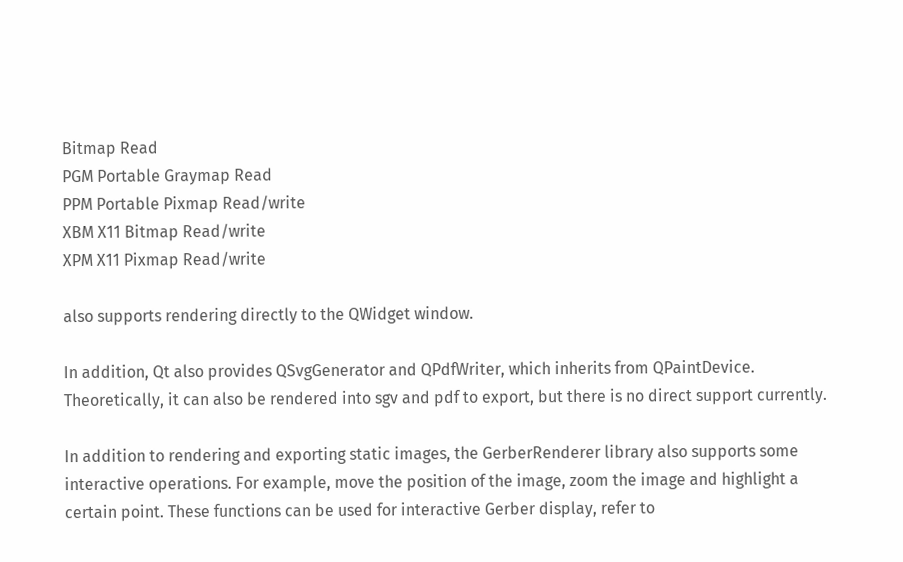Bitmap Read
PGM Portable Graymap Read
PPM Portable Pixmap Read/write
XBM X11 Bitmap Read/write
XPM X11 Pixmap Read/write

also supports rendering directly to the QWidget window.

In addition, Qt also provides QSvgGenerator and QPdfWriter, which inherits from QPaintDevice. Theoretically, it can also be rendered into sgv and pdf to export, but there is no direct support currently.

In addition to rendering and exporting static images, the GerberRenderer library also supports some interactive operations. For example, move the position of the image, zoom the image and highlight a certain point. These functions can be used for interactive Gerber display, refer to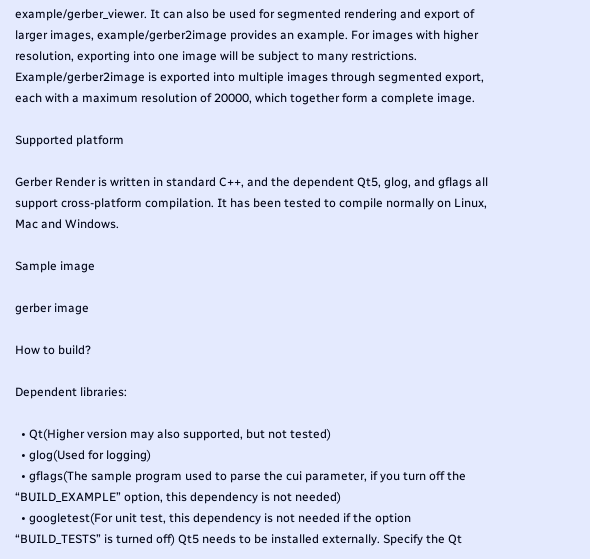example/gerber_viewer. It can also be used for segmented rendering and export of larger images, example/gerber2image provides an example. For images with higher resolution, exporting into one image will be subject to many restrictions. Example/gerber2image is exported into multiple images through segmented export, each with a maximum resolution of 20000, which together form a complete image.

Supported platform

Gerber Render is written in standard C++, and the dependent Qt5, glog, and gflags all support cross-platform compilation. It has been tested to compile normally on Linux, Mac and Windows.

Sample image

gerber image

How to build?

Dependent libraries:

  • Qt(Higher version may also supported, but not tested)
  • glog(Used for logging)
  • gflags(The sample program used to parse the cui parameter, if you turn off the “BUILD_EXAMPLE” option, this dependency is not needed)
  • googletest(For unit test, this dependency is not needed if the option “BUILD_TESTS” is turned off) Qt5 needs to be installed externally. Specify the Qt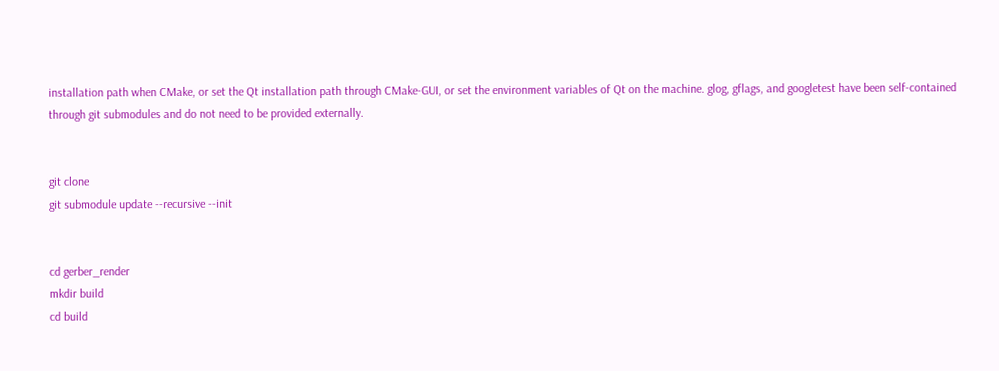installation path when CMake, or set the Qt installation path through CMake-GUI, or set the environment variables of Qt on the machine. glog, gflags, and googletest have been self-contained through git submodules and do not need to be provided externally.


git clone
git submodule update --recursive --init


cd gerber_render
mkdir build
cd build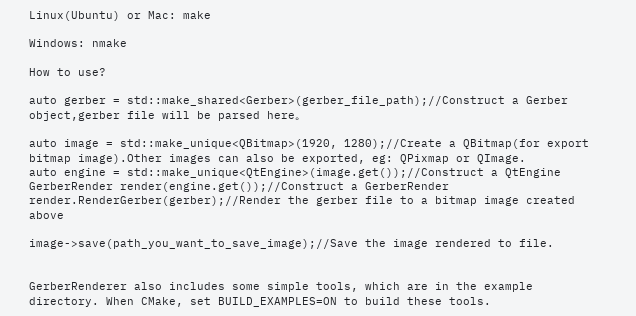Linux(Ubuntu) or Mac: make

Windows: nmake

How to use?

auto gerber = std::make_shared<Gerber>(gerber_file_path);//Construct a Gerber object,gerber file will be parsed here。

auto image = std::make_unique<QBitmap>(1920, 1280);//Create a QBitmap(for export bitmap image).Other images can also be exported, eg: QPixmap or QImage.
auto engine = std::make_unique<QtEngine>(image.get());//Construct a QtEngine
GerberRender render(engine.get());//Construct a GerberRender
render.RenderGerber(gerber);//Render the gerber file to a bitmap image created above

image->save(path_you_want_to_save_image);//Save the image rendered to file.


GerberRenderer also includes some simple tools, which are in the example directory. When CMake, set BUILD_EXAMPLES=ON to build these tools.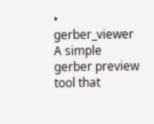• gerber_viewer A simple gerber preview tool that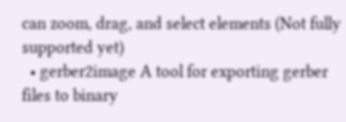can zoom, drag, and select elements (Not fully supported yet)
  • gerber2image A tool for exporting gerber files to binary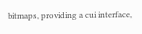bitmaps, providing a cui interface,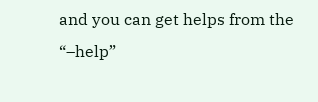and you can get helps from the “–help”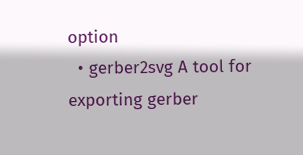option
  • gerber2svg A tool for exporting gerber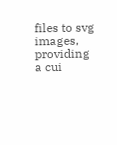files to svg images, providing a cui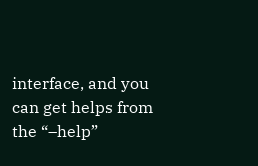interface, and you can get helps from the “–help”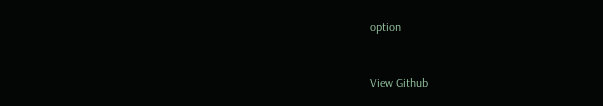option


View Github